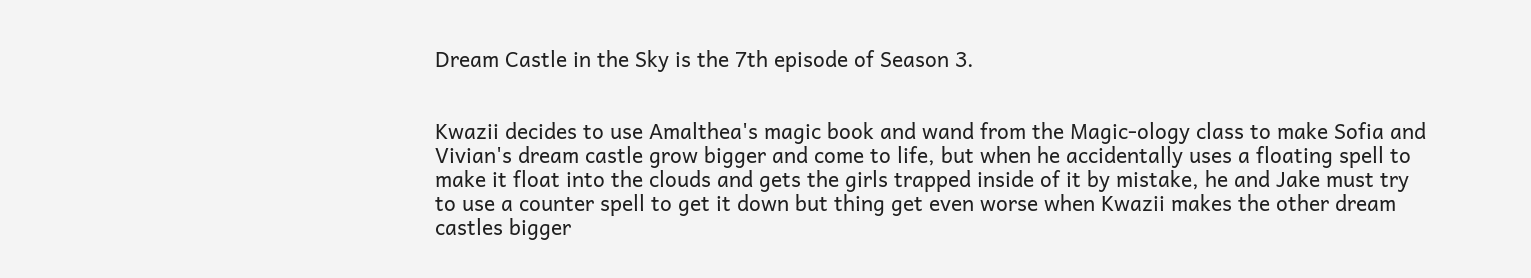Dream Castle in the Sky is the 7th episode of Season 3.


Kwazii decides to use Amalthea's magic book and wand from the Magic-ology class to make Sofia and Vivian's dream castle grow bigger and come to life, but when he accidentally uses a floating spell to make it float into the clouds and gets the girls trapped inside of it by mistake, he and Jake must try to use a counter spell to get it down but thing get even worse when Kwazii makes the other dream castles bigger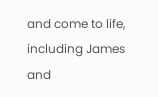and come to life, including James and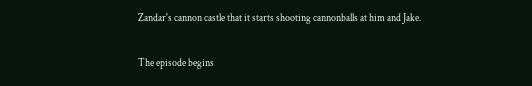Zandar's cannon castle that it starts shooting cannonballs at him and Jake.


The episode begins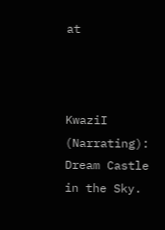at



KwaziI (Narrating): Dream Castle in the Sky.